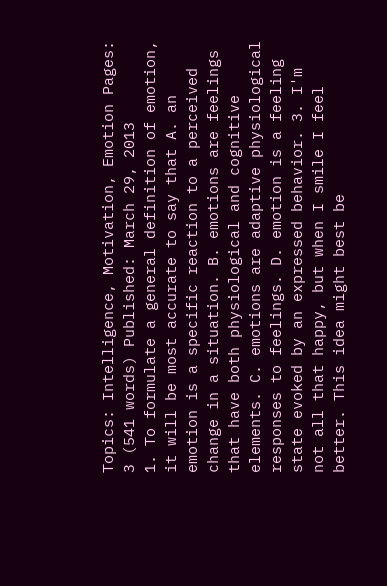Topics: Intelligence, Motivation, Emotion Pages: 3 (541 words) Published: March 29, 2013
1. To formulate a general definition of emotion, it will be most accurate to say that A. an emotion is a specific reaction to a perceived change in a situation. B. emotions are feelings that have both physiological and cognitive elements. C. emotions are adaptive physiological responses to feelings. D. emotion is a feeling state evoked by an expressed behavior. 3. I'm not all that happy, but when I smile I feel better. This idea might best be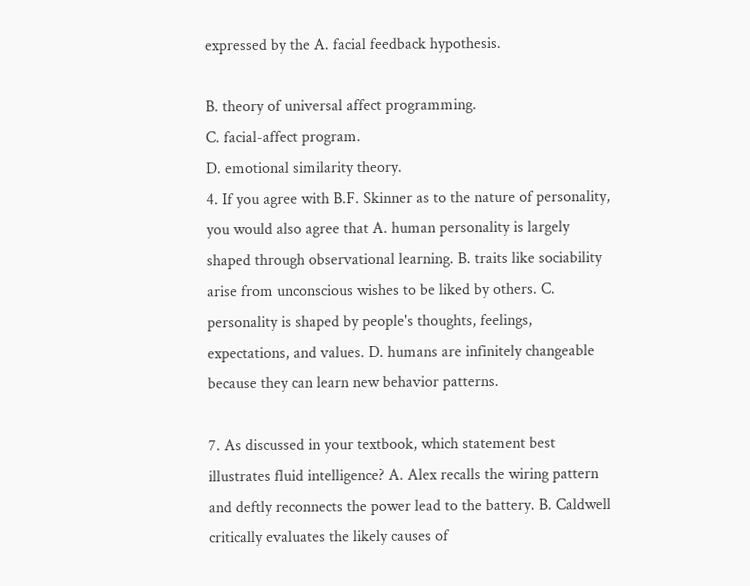expressed by the A. facial feedback hypothesis.

B. theory of universal affect programming.
C. facial-affect program.
D. emotional similarity theory.
4. If you agree with B.F. Skinner as to the nature of personality, you would also agree that A. human personality is largely shaped through observational learning. B. traits like sociability arise from unconscious wishes to be liked by others. C. personality is shaped by people's thoughts, feelings, expectations, and values. D. humans are infinitely changeable because they can learn new behavior patterns.

7. As discussed in your textbook, which statement best illustrates fluid intelligence? A. Alex recalls the wiring pattern and deftly reconnects the power lead to the battery. B. Caldwell critically evaluates the likely causes of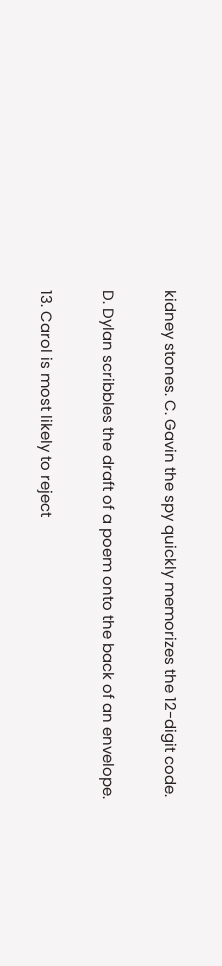kidney stones. C. Gavin the spy quickly memorizes the 12-digit code.

D. Dylan scribbles the draft of a poem onto the back of an envelope.

13. Carol is most likely to reject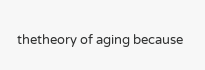thetheory of aging because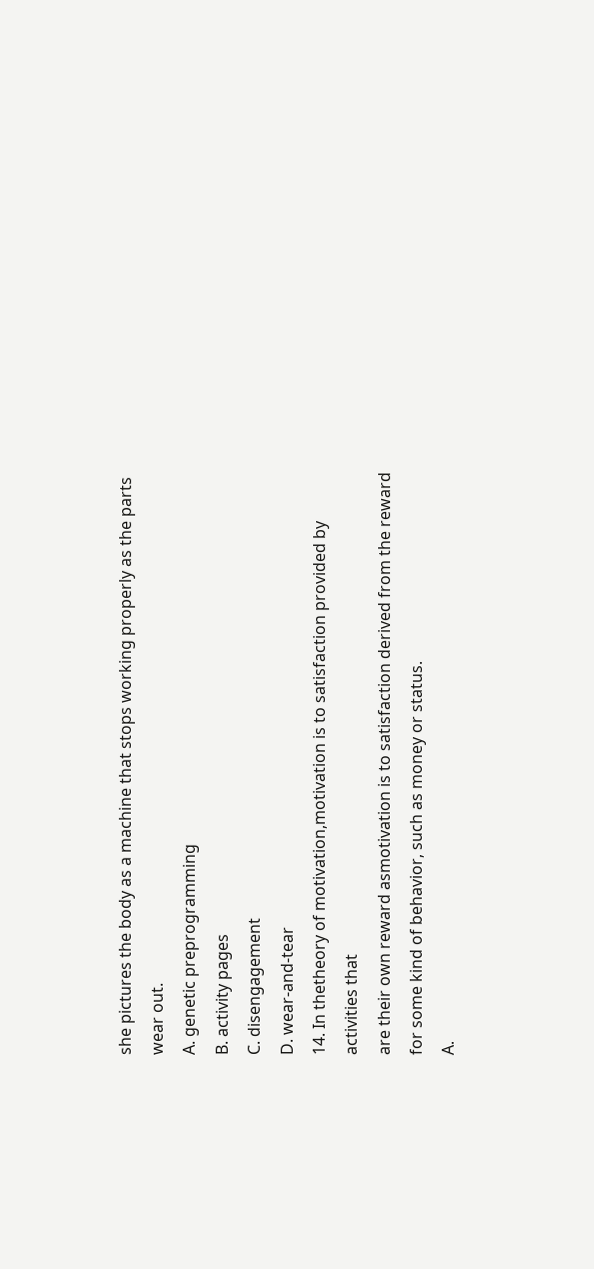she pictures the body as a machine that stops working properly as the parts wear out.
A. genetic preprogramming
B. activity pages
C. disengagement
D. wear-and-tear
14. In thetheory of motivation,motivation is to satisfaction provided by activities that
are their own reward asmotivation is to satisfaction derived from the reward for some kind of behavior, such as money or status.
A.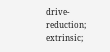drive-reduction; extrinsic;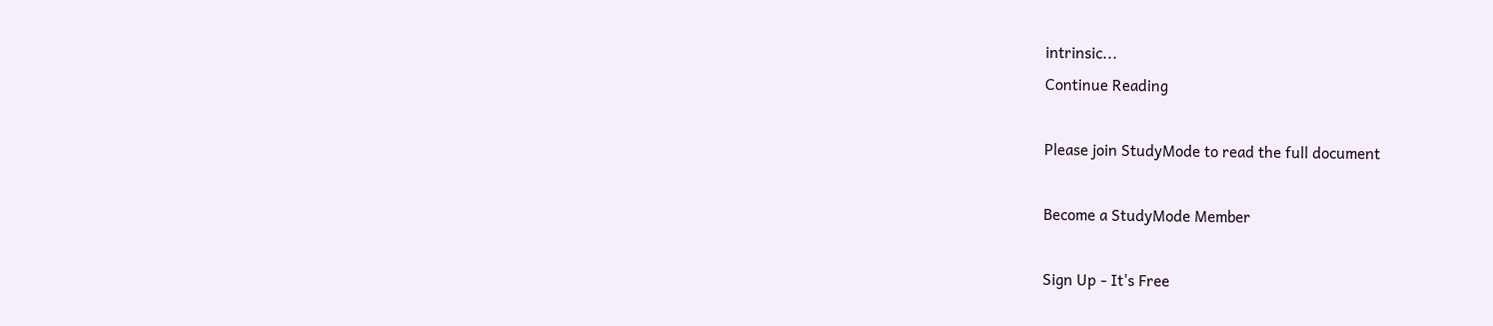intrinsic...
Continue Reading

Please join StudyMode to read the full document

Become a StudyMode Member

Sign Up - It's Free